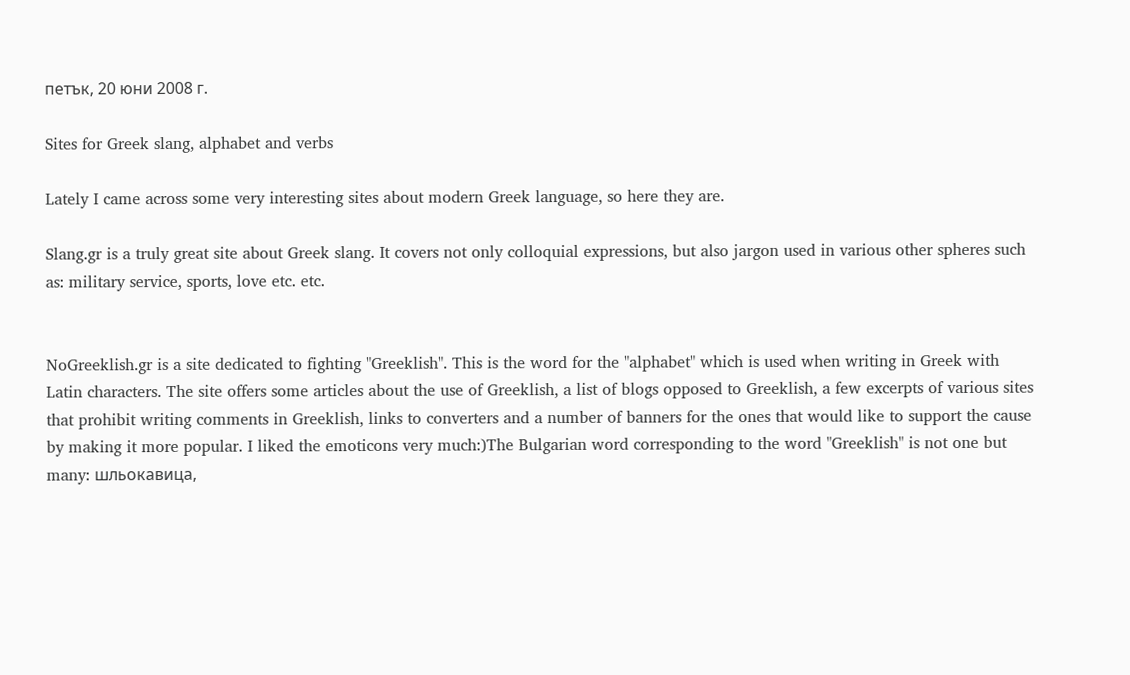петък, 20 юни 2008 г.

Sites for Greek slang, alphabet and verbs

Lately I came across some very interesting sites about modern Greek language, so here they are.

Slang.gr is a truly great site about Greek slang. It covers not only colloquial expressions, but also jargon used in various other spheres such as: military service, sports, love etc. etc.


NoGreeklish.gr is a site dedicated to fighting "Greeklish". This is the word for the "alphabet" which is used when writing in Greek with Latin characters. The site offers some articles about the use of Greeklish, a list of blogs opposed to Greeklish, a few excerpts of various sites that prohibit writing comments in Greeklish, links to converters and a number of banners for the ones that would like to support the cause by making it more popular. I liked the emoticons very much:)The Bulgarian word corresponding to the word "Greeklish" is not one but many: шльокавица,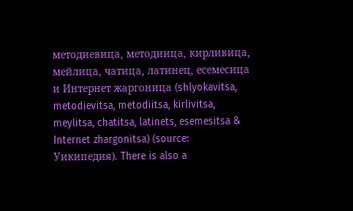методиевица, методиица, кирливица, мейлица, чатица, латинец, есемесица и Интернет жаргоница (shlyokavitsa, metodievitsa, metodiitsa, kirlivitsa, meylitsa, chatitsa, latinets, esemesitsa & Internet zhargonitsa) (source: Уикипедия). There is also a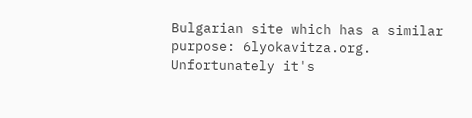Bulgarian site which has a similar purpose: 6lyokavitza.org. Unfortunately it's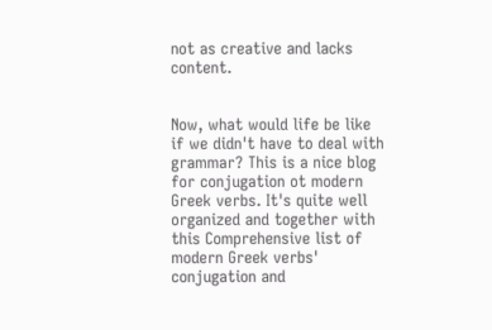not as creative and lacks content.


Now, what would life be like if we didn't have to deal with grammar? This is a nice blog for conjugation ot modern Greek verbs. It's quite well organized and together with this Comprehensive list of modern Greek verbs' conjugation and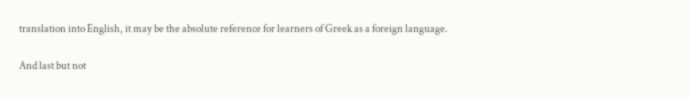translation into English, it may be the absolute reference for learners of Greek as a foreign language.

And last but not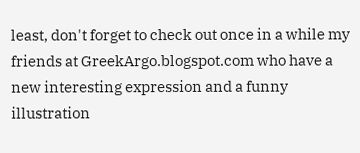least, don't forget to check out once in a while my friends at GreekArgo.blogspot.com who have a new interesting expression and a funny illustration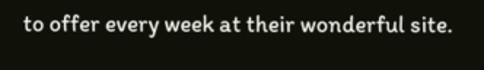to offer every week at their wonderful site.